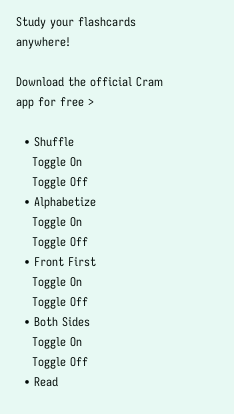Study your flashcards anywhere!

Download the official Cram app for free >

  • Shuffle
    Toggle On
    Toggle Off
  • Alphabetize
    Toggle On
    Toggle Off
  • Front First
    Toggle On
    Toggle Off
  • Both Sides
    Toggle On
    Toggle Off
  • Read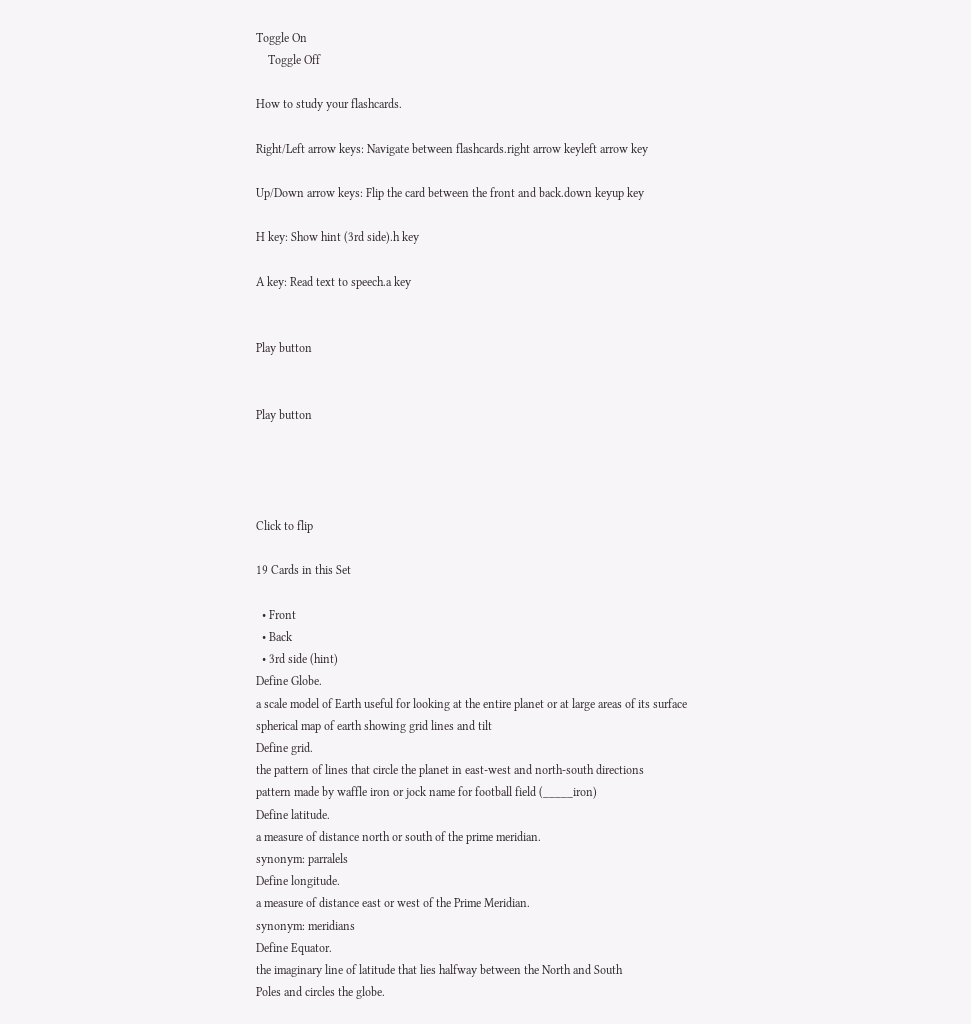Toggle On
    Toggle Off

How to study your flashcards.

Right/Left arrow keys: Navigate between flashcards.right arrow keyleft arrow key

Up/Down arrow keys: Flip the card between the front and back.down keyup key

H key: Show hint (3rd side).h key

A key: Read text to speech.a key


Play button


Play button




Click to flip

19 Cards in this Set

  • Front
  • Back
  • 3rd side (hint)
Define Globe.
a scale model of Earth useful for looking at the entire planet or at large areas of its surface
spherical map of earth showing grid lines and tilt
Define grid.
the pattern of lines that circle the planet in east-west and north-south directions
pattern made by waffle iron or jock name for football field (_____iron)
Define latitude.
a measure of distance north or south of the prime meridian.
synonym: parralels
Define longitude.
a measure of distance east or west of the Prime Meridian.
synonym: meridians
Define Equator.
the imaginary line of latitude that lies halfway between the North and South
Poles and circles the globe.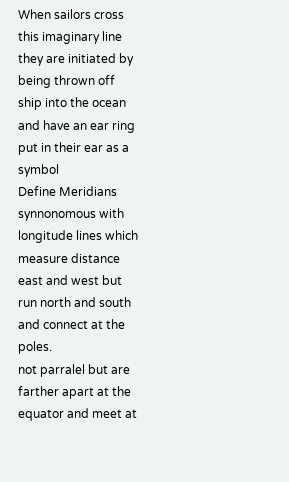When sailors cross this imaginary line they are initiated by being thrown off ship into the ocean and have an ear ring put in their ear as a symbol
Define Meridians
synnonomous with longitude lines which measure distance east and west but run north and south and connect at the poles.
not parralel but are farther apart at the equator and meet at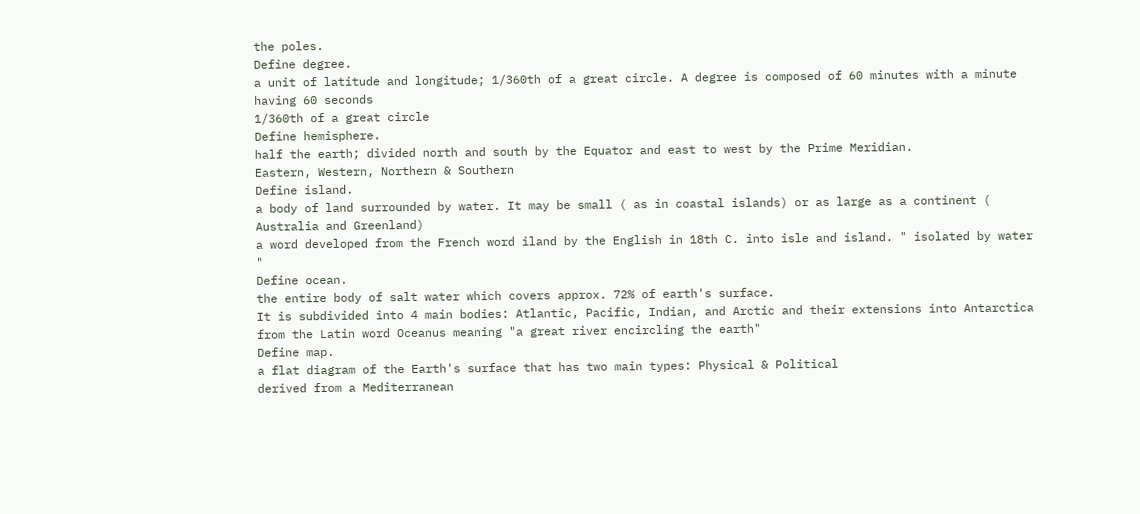the poles.
Define degree.
a unit of latitude and longitude; 1/360th of a great circle. A degree is composed of 60 minutes with a minute having 60 seconds
1/360th of a great circle
Define hemisphere.
half the earth; divided north and south by the Equator and east to west by the Prime Meridian.
Eastern, Western, Northern & Southern
Define island.
a body of land surrounded by water. It may be small ( as in coastal islands) or as large as a continent ( Australia and Greenland)
a word developed from the French word iland by the English in 18th C. into isle and island. " isolated by water "
Define ocean.
the entire body of salt water which covers approx. 72% of earth's surface.
It is subdivided into 4 main bodies: Atlantic, Pacific, Indian, and Arctic and their extensions into Antarctica
from the Latin word Oceanus meaning "a great river encircling the earth"
Define map.
a flat diagram of the Earth's surface that has two main types: Physical & Political
derived from a Mediterranean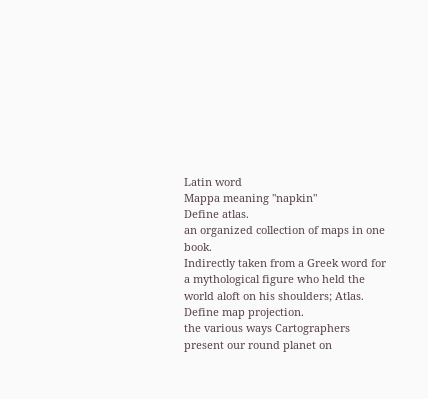Latin word
Mappa meaning "napkin"
Define atlas.
an organized collection of maps in one book.
Indirectly taken from a Greek word for a mythological figure who held the world aloft on his shoulders; Atlas.
Define map projection.
the various ways Cartographers present our round planet on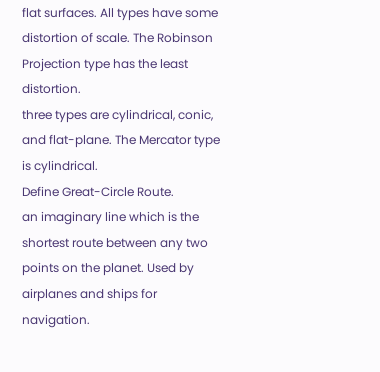flat surfaces. All types have some distortion of scale. The Robinson Projection type has the least distortion.
three types are cylindrical, conic, and flat-plane. The Mercator type is cylindrical.
Define Great-Circle Route.
an imaginary line which is the shortest route between any two points on the planet. Used by airplanes and ships for navigation.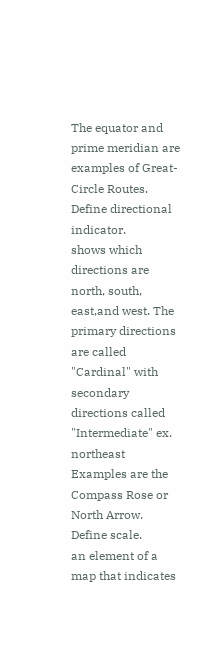The equator and prime meridian are examples of Great-Circle Routes.
Define directional indicator.
shows which directions are north, south, east,and west. The primary directions are called "Cardinal" with secondary directions called "Intermediate" ex. northeast
Examples are the Compass Rose or North Arrow.
Define scale.
an element of a map that indicates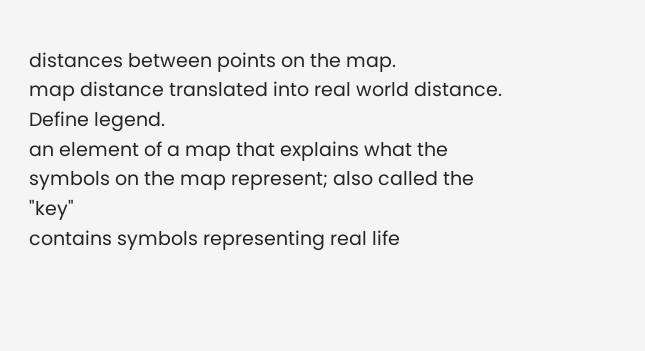distances between points on the map.
map distance translated into real world distance.
Define legend.
an element of a map that explains what the symbols on the map represent; also called the "key"
contains symbols representing real life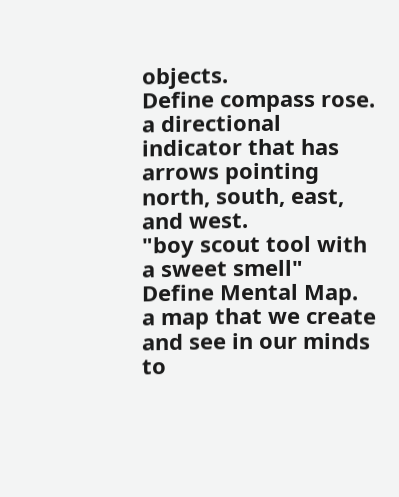objects.
Define compass rose.
a directional indicator that has arrows pointing north, south, east, and west.
"boy scout tool with a sweet smell"
Define Mental Map.
a map that we create and see in our minds to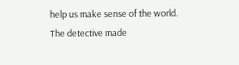help us make sense of the world.
The detective made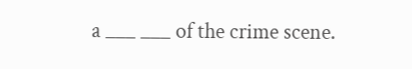a ___ ___ of the crime scene.